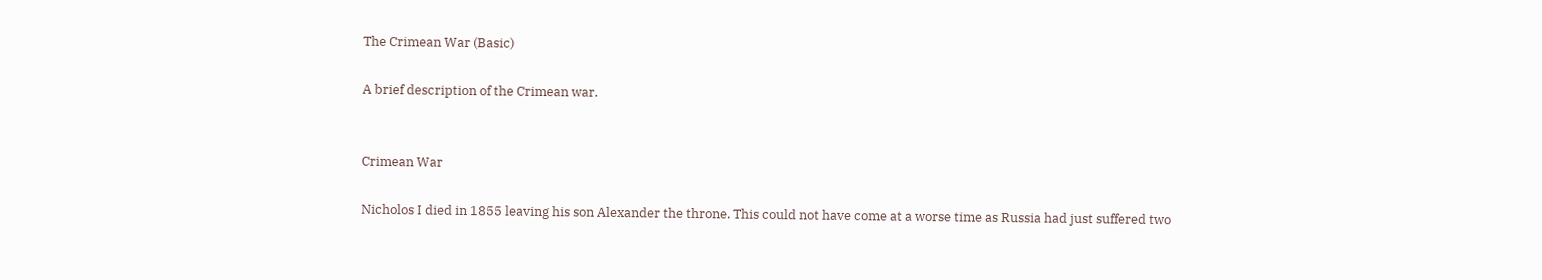The Crimean War (Basic)

A brief description of the Crimean war.


Crimean War

Nicholos I died in 1855 leaving his son Alexander the throne. This could not have come at a worse time as Russia had just suffered two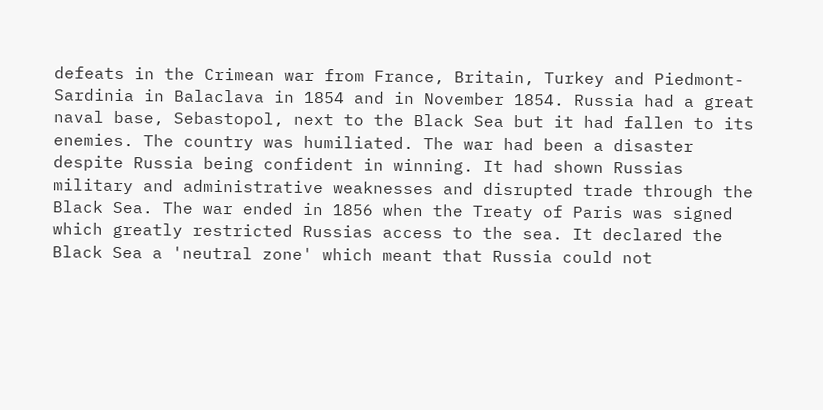defeats in the Crimean war from France, Britain, Turkey and Piedmont-Sardinia in Balaclava in 1854 and in November 1854. Russia had a great naval base, Sebastopol, next to the Black Sea but it had fallen to its enemies. The country was humiliated. The war had been a disaster despite Russia being confident in winning. It had shown Russias military and administrative weaknesses and disrupted trade through the Black Sea. The war ended in 1856 when the Treaty of Paris was signed which greatly restricted Russias access to the sea. It declared the Black Sea a 'neutral zone' which meant that Russia could not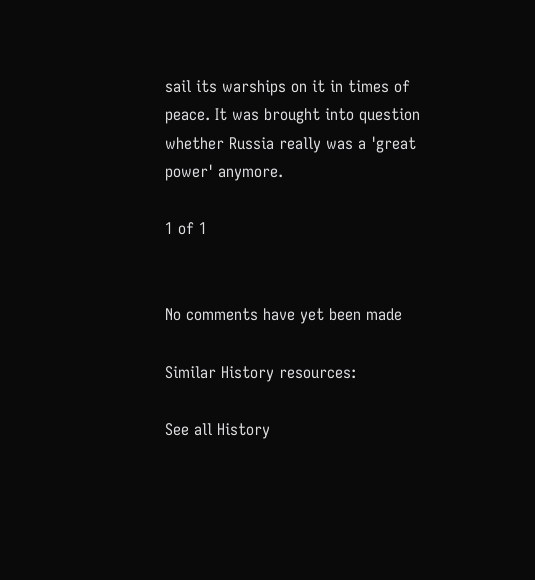sail its warships on it in times of peace. It was brought into question whether Russia really was a 'great power' anymore.

1 of 1


No comments have yet been made

Similar History resources:

See all History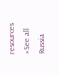resources »See all Russia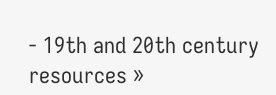- 19th and 20th century resources »